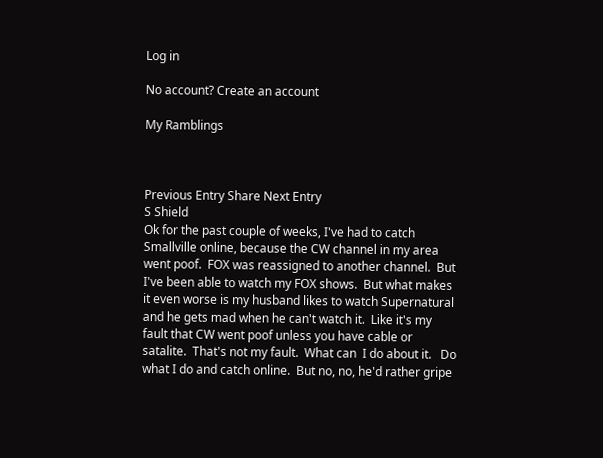Log in

No account? Create an account

My Ramblings



Previous Entry Share Next Entry
S Shield
Ok for the past couple of weeks, I've had to catch Smallville online, because the CW channel in my area went poof.  FOX was reassigned to another channel.  But I've been able to watch my FOX shows.  But what makes it even worse is my husband likes to watch Supernatural and he gets mad when he can't watch it.  Like it's my fault that CW went poof unless you have cable or satalite.  That's not my fault.  What can  I do about it.   Do what I do and catch online.  But no, no, he'd rather gripe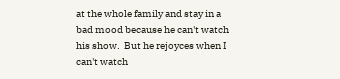at the whole family and stay in a bad mood because he can't watch his show.  But he rejoyces when I can't watch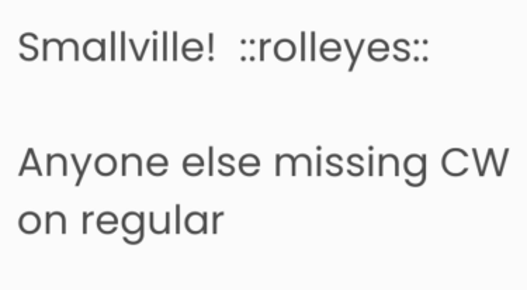Smallville!  ::rolleyes::

Anyone else missing CW on regular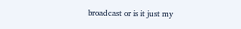broadcast or is it just my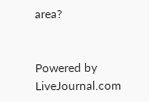area?


Powered by LiveJournal.com